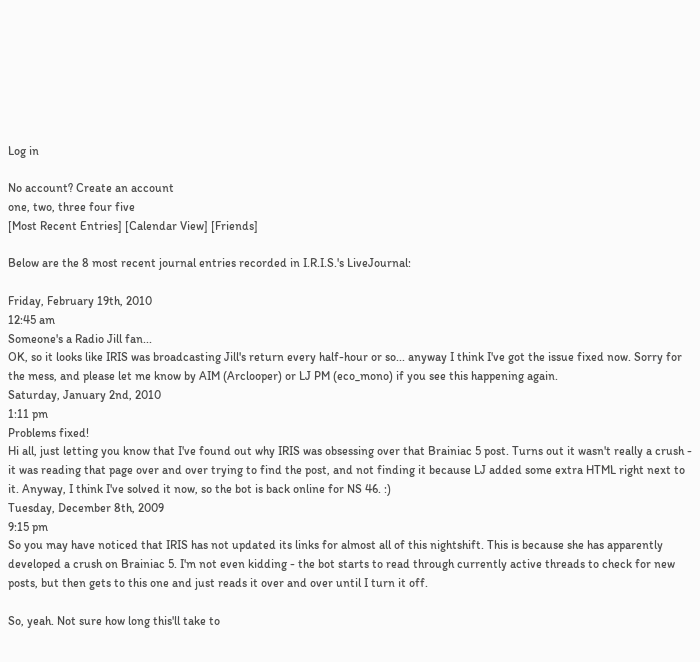Log in

No account? Create an account
one, two, three four five
[Most Recent Entries] [Calendar View] [Friends]

Below are the 8 most recent journal entries recorded in I.R.I.S.'s LiveJournal:

Friday, February 19th, 2010
12:45 am
Someone's a Radio Jill fan...
OK, so it looks like IRIS was broadcasting Jill's return every half-hour or so... anyway I think I've got the issue fixed now. Sorry for the mess, and please let me know by AIM (Arclooper) or LJ PM (eco_mono) if you see this happening again.
Saturday, January 2nd, 2010
1:11 pm
Problems fixed!
Hi all, just letting you know that I've found out why IRIS was obsessing over that Brainiac 5 post. Turns out it wasn't really a crush - it was reading that page over and over trying to find the post, and not finding it because LJ added some extra HTML right next to it. Anyway, I think I've solved it now, so the bot is back online for NS 46. :)
Tuesday, December 8th, 2009
9:15 pm
So you may have noticed that IRIS has not updated its links for almost all of this nightshift. This is because she has apparently developed a crush on Brainiac 5. I'm not even kidding - the bot starts to read through currently active threads to check for new posts, but then gets to this one and just reads it over and over until I turn it off.

So, yeah. Not sure how long this'll take to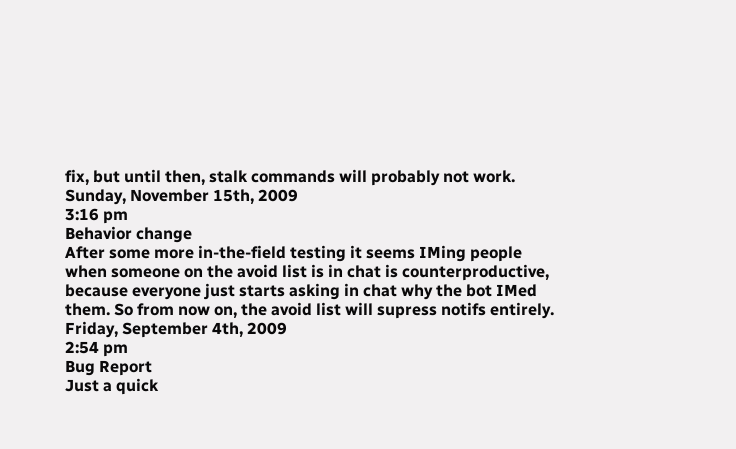fix, but until then, stalk commands will probably not work.
Sunday, November 15th, 2009
3:16 pm
Behavior change
After some more in-the-field testing it seems IMing people when someone on the avoid list is in chat is counterproductive, because everyone just starts asking in chat why the bot IMed them. So from now on, the avoid list will supress notifs entirely.
Friday, September 4th, 2009
2:54 pm
Bug Report
Just a quick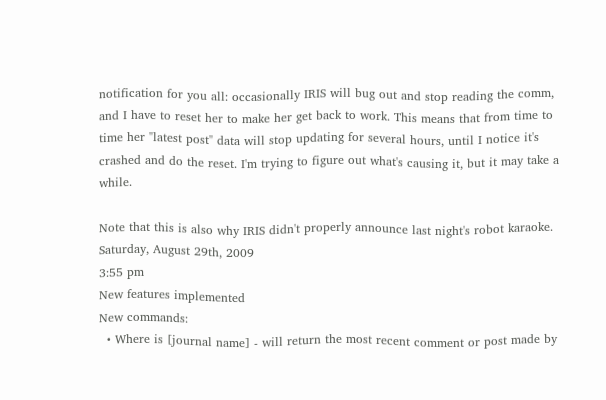notification for you all: occasionally IRIS will bug out and stop reading the comm, and I have to reset her to make her get back to work. This means that from time to time her "latest post" data will stop updating for several hours, until I notice it's crashed and do the reset. I'm trying to figure out what's causing it, but it may take a while.

Note that this is also why IRIS didn't properly announce last night's robot karaoke.
Saturday, August 29th, 2009
3:55 pm
New features implemented
New commands:
  • Where is [journal name] - will return the most recent comment or post made by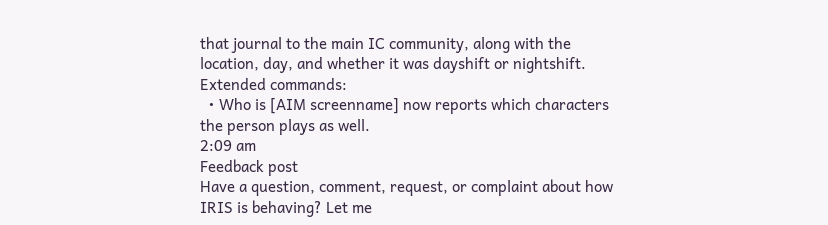that journal to the main IC community, along with the location, day, and whether it was dayshift or nightshift.
Extended commands:
  • Who is [AIM screenname] now reports which characters the person plays as well.
2:09 am
Feedback post
Have a question, comment, request, or complaint about how IRIS is behaving? Let me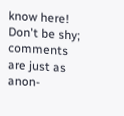know here! Don't be shy; comments are just as anon-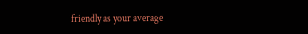friendly as your average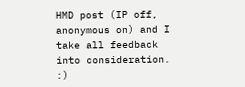HMD post (IP off, anonymous on) and I take all feedback into consideration. :)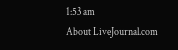1:53 am
About LiveJournal.com